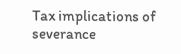Tax implications of severance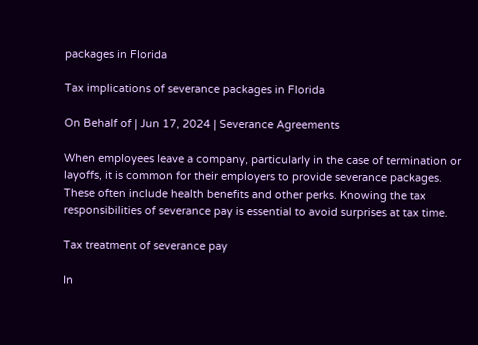packages in Florida

Tax implications of severance packages in Florida

On Behalf of | Jun 17, 2024 | Severance Agreements

When employees leave a company, particularly in the case of termination or layoffs, it is common for their employers to provide severance packages. These often include health benefits and other perks. Knowing the tax responsibilities of severance pay is essential to avoid surprises at tax time.

Tax treatment of severance pay

In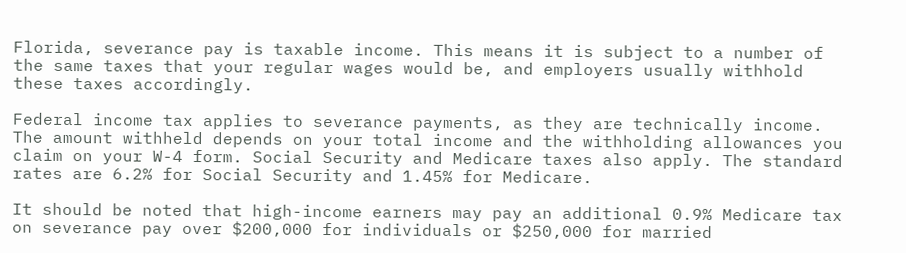Florida, severance pay is taxable income. This means it is subject to a number of the same taxes that your regular wages would be, and employers usually withhold these taxes accordingly.

Federal income tax applies to severance payments, as they are technically income. The amount withheld depends on your total income and the withholding allowances you claim on your W-4 form. Social Security and Medicare taxes also apply. The standard rates are 6.2% for Social Security and 1.45% for Medicare.

It should be noted that high-income earners may pay an additional 0.9% Medicare tax on severance pay over $200,000 for individuals or $250,000 for married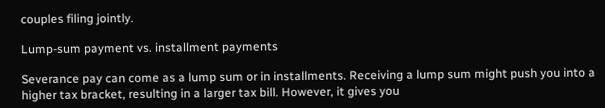couples filing jointly.

Lump-sum payment vs. installment payments

Severance pay can come as a lump sum or in installments. Receiving a lump sum might push you into a higher tax bracket, resulting in a larger tax bill. However, it gives you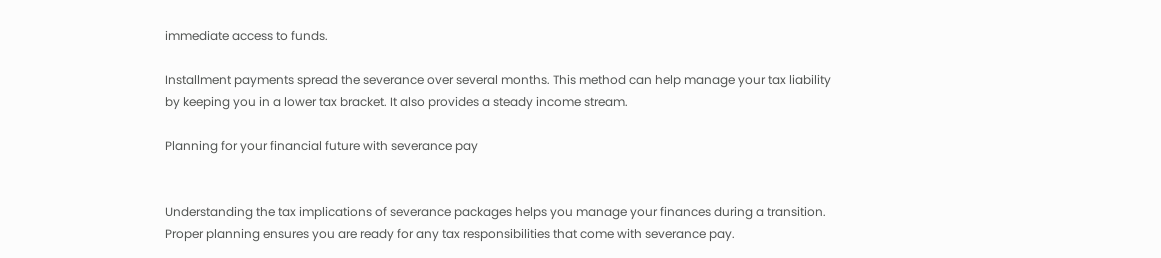immediate access to funds.

Installment payments spread the severance over several months. This method can help manage your tax liability by keeping you in a lower tax bracket. It also provides a steady income stream.

Planning for your financial future with severance pay


Understanding the tax implications of severance packages helps you manage your finances during a transition. Proper planning ensures you are ready for any tax responsibilities that come with severance pay.